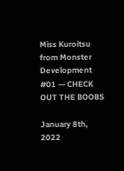Miss Kuroitsu from Monster Development #01 — CHECK OUT THE BOOBS

January 8th, 2022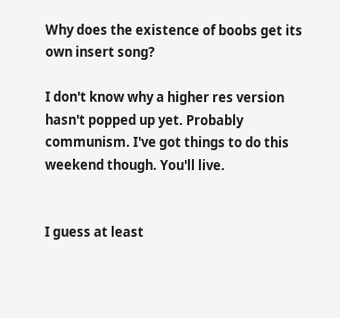Why does the existence of boobs get its own insert song?

I don't know why a higher res version hasn't popped up yet. Probably communism. I've got things to do this weekend though. You'll live.


I guess at least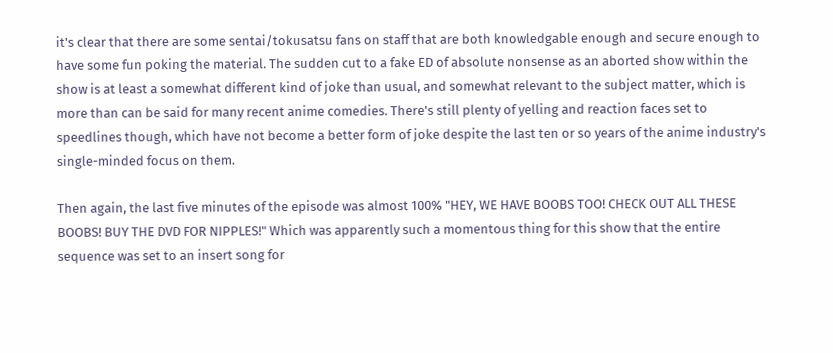it's clear that there are some sentai/tokusatsu fans on staff that are both knowledgable enough and secure enough to have some fun poking the material. The sudden cut to a fake ED of absolute nonsense as an aborted show within the show is at least a somewhat different kind of joke than usual, and somewhat relevant to the subject matter, which is more than can be said for many recent anime comedies. There's still plenty of yelling and reaction faces set to speedlines though, which have not become a better form of joke despite the last ten or so years of the anime industry's single-minded focus on them.

Then again, the last five minutes of the episode was almost 100% "HEY, WE HAVE BOOBS TOO! CHECK OUT ALL THESE BOOBS! BUY THE DVD FOR NIPPLES!" Which was apparently such a momentous thing for this show that the entire sequence was set to an insert song for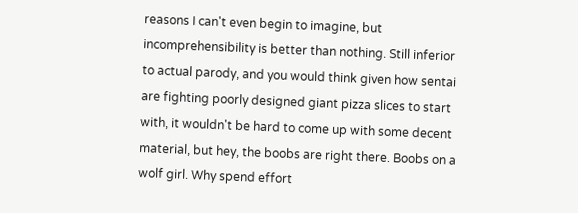reasons I can't even begin to imagine, but incomprehensibility is better than nothing. Still inferior to actual parody, and you would think given how sentai are fighting poorly designed giant pizza slices to start with, it wouldn't be hard to come up with some decent material, but hey, the boobs are right there. Boobs on a wolf girl. Why spend effort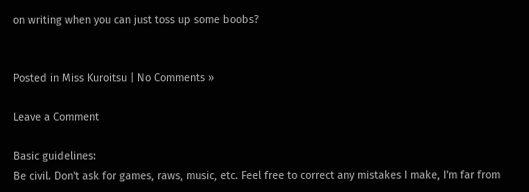on writing when you can just toss up some boobs?


Posted in Miss Kuroitsu | No Comments »

Leave a Comment

Basic guidelines:
Be civil. Don't ask for games, raws, music, etc. Feel free to correct any mistakes I make, I'm far from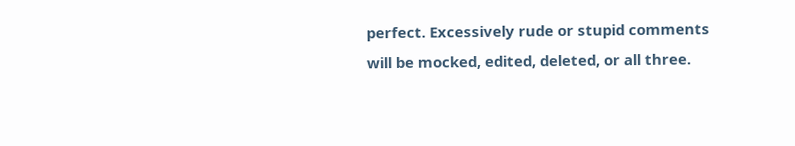perfect. Excessively rude or stupid comments will be mocked, edited, deleted, or all three.